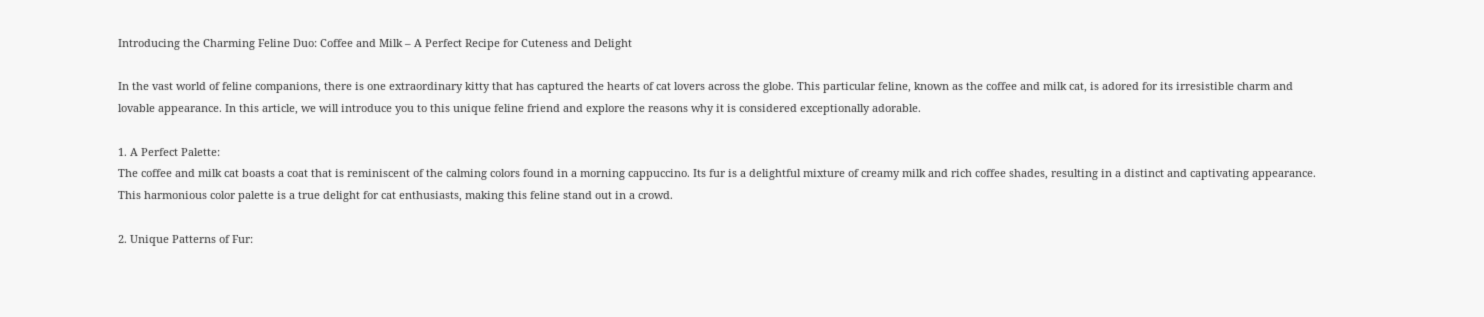Introducing the Charming Feline Duo: Coffee and Milk – A Perfect Recipe for Cuteness and Delight

In the vast world of feline companions, there is one extraordinary kitty that has captured the hearts of cat lovers across the globe. This particular feline, known as the coffee and milk cat, is adored for its irresistible charm and lovable appearance. In this article, we will introduce you to this unique feline friend and explore the reasons why it is considered exceptionally adorable.

1. A Perfect Palette:
The coffee and milk cat boasts a coat that is reminiscent of the calming colors found in a morning cappuccino. Its fur is a delightful mixture of creamy milk and rich coffee shades, resulting in a distinct and captivating appearance. This harmonious color palette is a true delight for cat enthusiasts, making this feline stand out in a crowd.

2. Unique Patterns of Fur: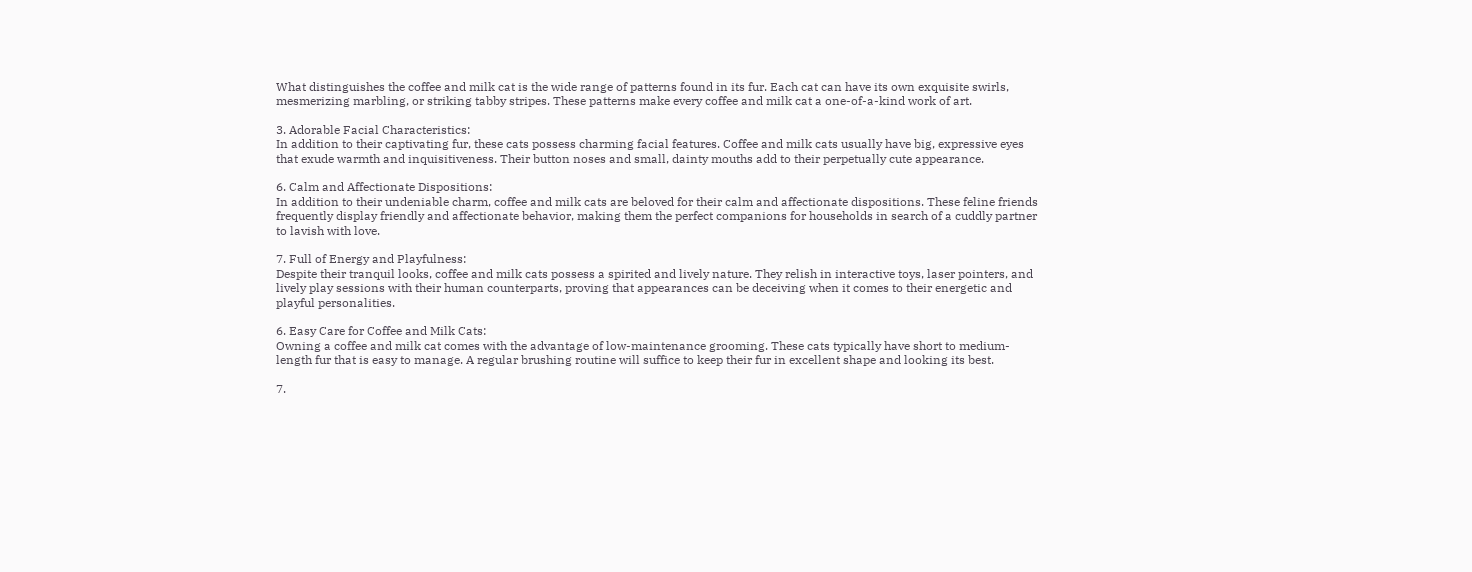What distinguishes the coffee and milk cat is the wide range of patterns found in its fur. Each cat can have its own exquisite swirls, mesmerizing marbling, or striking tabby stripes. These patterns make every coffee and milk cat a one-of-a-kind work of art.

3. Adorable Facial Characteristics:
In addition to their captivating fur, these cats possess charming facial features. Coffee and milk cats usually have big, expressive eyes that exude warmth and inquisitiveness. Their button noses and small, dainty mouths add to their perpetually cute appearance.

6. Calm and Affectionate Dispositions:
In addition to their undeniable charm, coffee and milk cats are beloved for their calm and affectionate dispositions. These feline friends frequently display friendly and affectionate behavior, making them the perfect companions for households in search of a cuddly partner to lavish with love.

7. Full of Energy and Playfulness:
Despite their tranquil looks, coffee and milk cats possess a spirited and lively nature. They relish in interactive toys, laser pointers, and lively play sessions with their human counterparts, proving that appearances can be deceiving when it comes to their energetic and playful personalities.

6. Easy Care for Coffee and Milk Cats:
Owning a coffee and milk cat comes with the advantage of low-maintenance grooming. These cats typically have short to medium-length fur that is easy to manage. A regular brushing routine will suffice to keep their fur in excellent shape and looking its best.

7.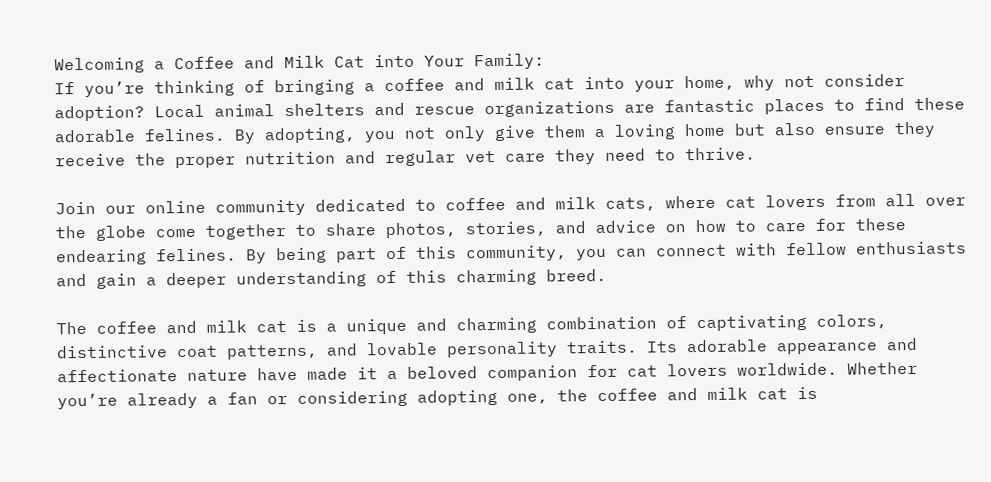Welcoming a Coffee and Milk Cat into Your Family:
If you’re thinking of bringing a coffee and milk cat into your home, why not consider adoption? Local animal shelters and rescue organizations are fantastic places to find these adorable felines. By adopting, you not only give them a loving home but also ensure they receive the proper nutrition and regular vet care they need to thrive.

Join our online community dedicated to coffee and milk cats, where cat lovers from all over the globe come together to share photos, stories, and advice on how to care for these endearing felines. By being part of this community, you can connect with fellow enthusiasts and gain a deeper understanding of this charming breed.

The coffee and milk cat is a unique and charming combination of captivating colors, distinctive coat patterns, and lovable personality traits. Its adorable appearance and affectionate nature have made it a beloved companion for cat lovers worldwide. Whether you’re already a fan or considering adopting one, the coffee and milk cat is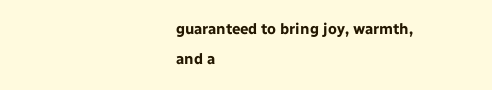guaranteed to bring joy, warmth, and a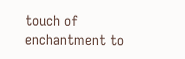touch of enchantment to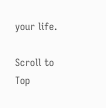your life.

Scroll to Top